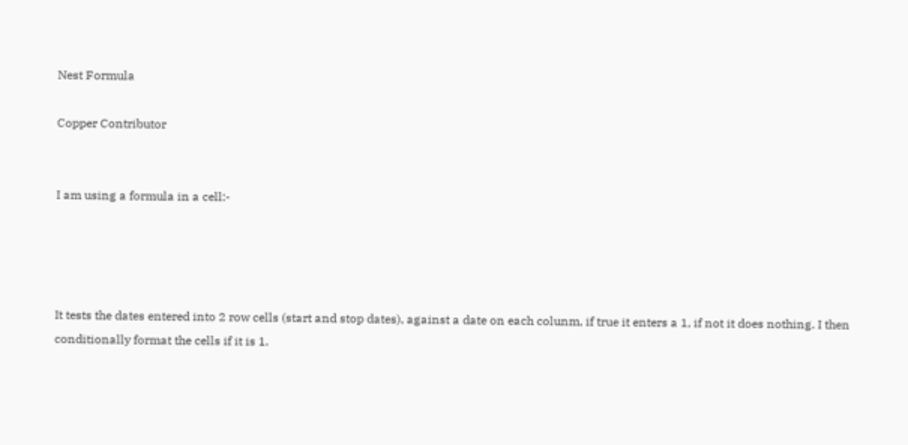Nest Formula

Copper Contributor


I am using a formula in a cell:-




It tests the dates entered into 2 row cells (start and stop dates), against a date on each colunm, if true it enters a 1, if not it does nothing. I then conditionally format the cells if it is 1.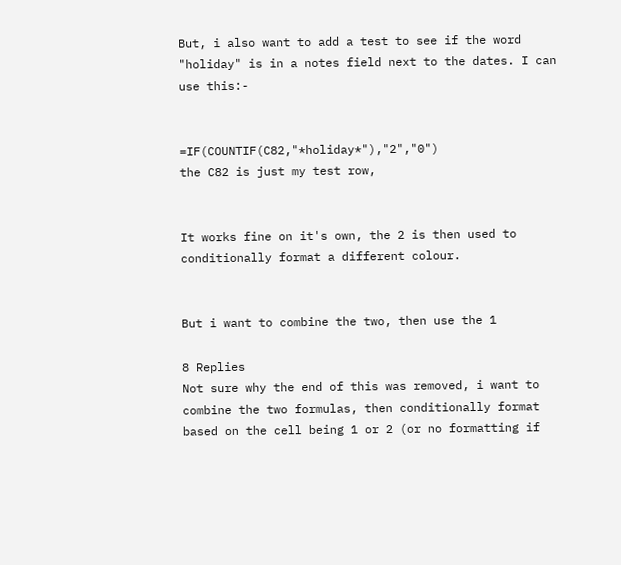But, i also want to add a test to see if the word "holiday" is in a notes field next to the dates. I can use this:-


=IF(COUNTIF(C82,"*holiday*"),"2","0")                the C82 is just my test row,


It works fine on it's own, the 2 is then used to conditionally format a different colour.


But i want to combine the two, then use the 1

8 Replies
Not sure why the end of this was removed, i want to combine the two formulas, then conditionally format based on the cell being 1 or 2 (or no formatting if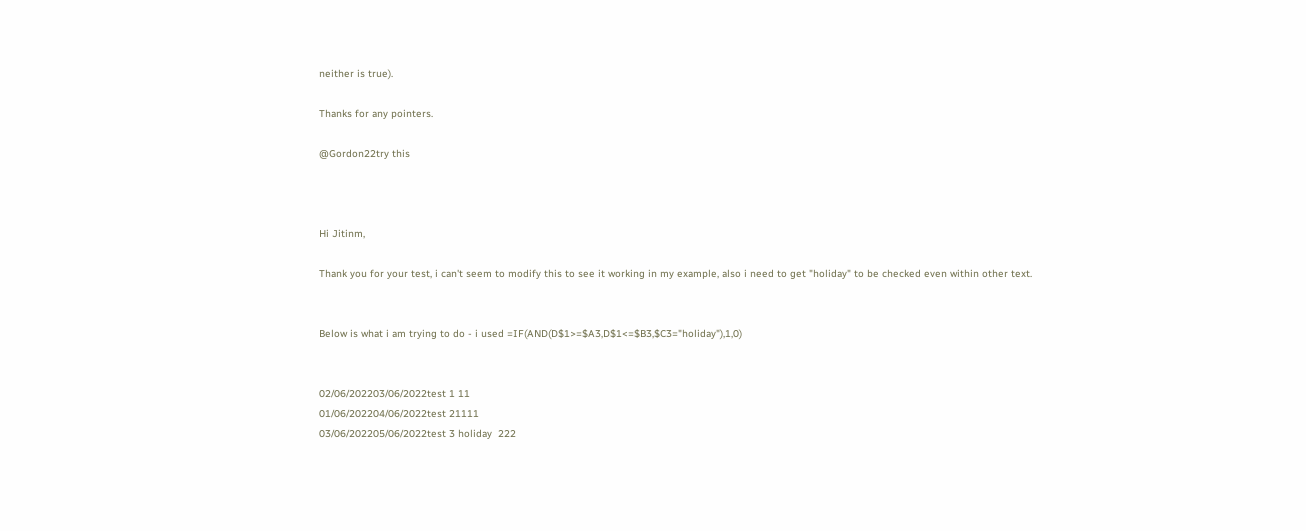neither is true).

Thanks for any pointers.

@Gordon22try this



Hi Jitinm,

Thank you for your test, i can't seem to modify this to see it working in my example, also i need to get "holiday" to be checked even within other text.


Below is what i am trying to do - i used =IF(AND(D$1>=$A3,D$1<=$B3,$C3="holiday"),1,0)


02/06/202203/06/2022test 1 11
01/06/202204/06/2022test 21111
03/06/202205/06/2022test 3 holiday  222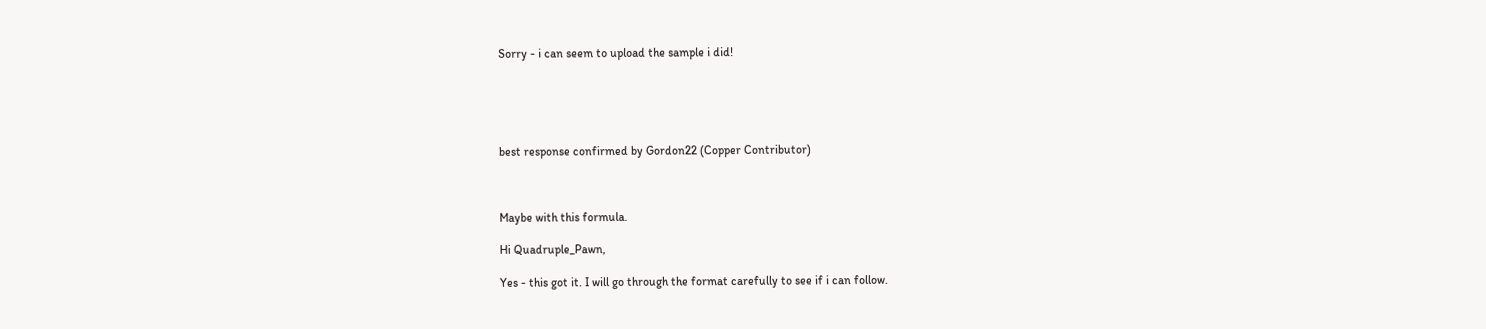Sorry - i can seem to upload the sample i did!





best response confirmed by Gordon22 (Copper Contributor)



Maybe with this formula.

Hi Quadruple_Pawn,

Yes - this got it. I will go through the format carefully to see if i can follow.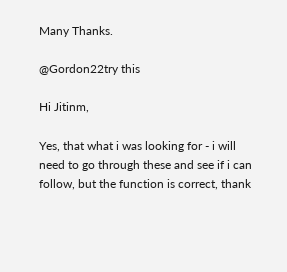Many Thanks.

@Gordon22try this

Hi Jitinm,

Yes, that what i was looking for - i will need to go through these and see if i can follow, but the function is correct, thank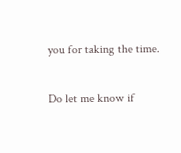you for taking the time.

Do let me know if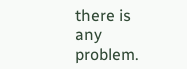there is any problem.